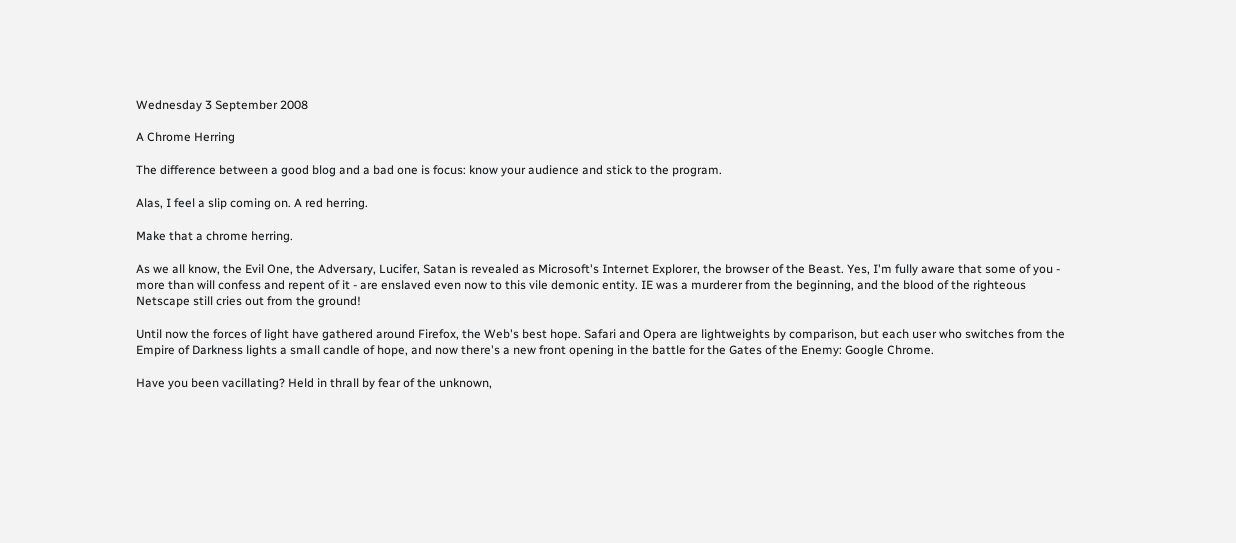Wednesday 3 September 2008

A Chrome Herring

The difference between a good blog and a bad one is focus: know your audience and stick to the program.

Alas, I feel a slip coming on. A red herring.

Make that a chrome herring.

As we all know, the Evil One, the Adversary, Lucifer, Satan is revealed as Microsoft's Internet Explorer, the browser of the Beast. Yes, I'm fully aware that some of you - more than will confess and repent of it - are enslaved even now to this vile demonic entity. IE was a murderer from the beginning, and the blood of the righteous Netscape still cries out from the ground!

Until now the forces of light have gathered around Firefox, the Web's best hope. Safari and Opera are lightweights by comparison, but each user who switches from the Empire of Darkness lights a small candle of hope, and now there's a new front opening in the battle for the Gates of the Enemy: Google Chrome.

Have you been vacillating? Held in thrall by fear of the unknown,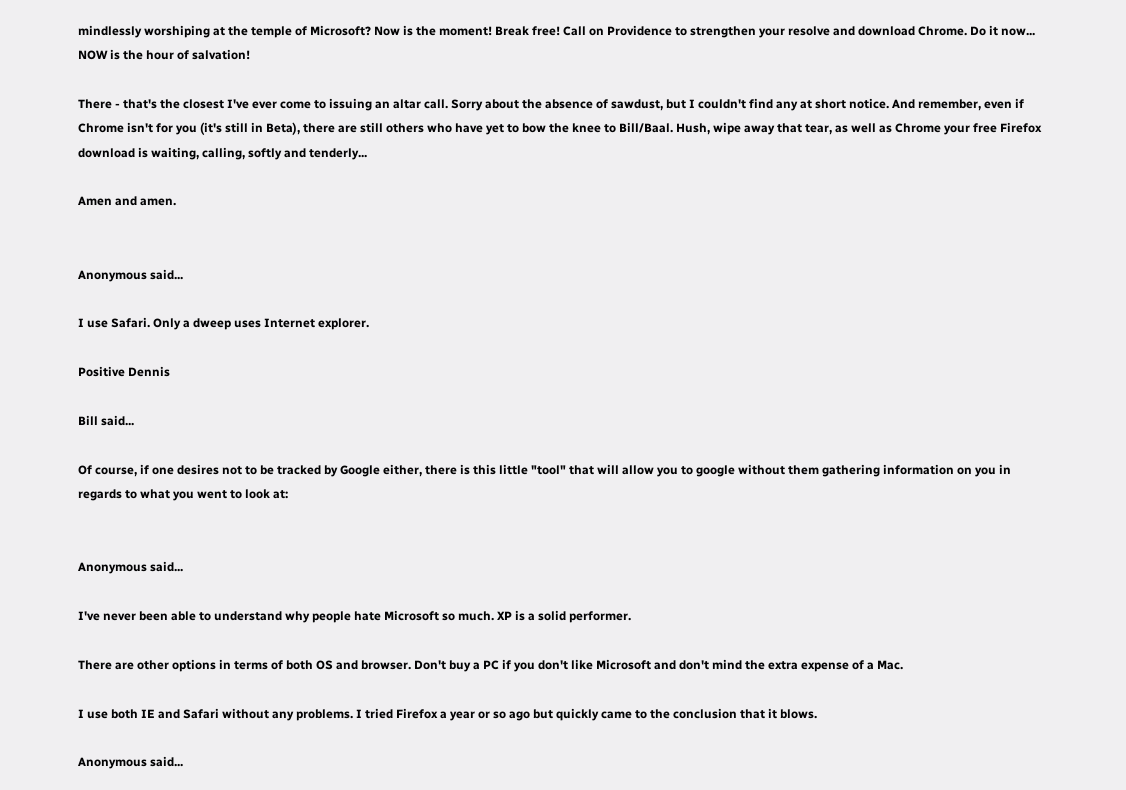mindlessly worshiping at the temple of Microsoft? Now is the moment! Break free! Call on Providence to strengthen your resolve and download Chrome. Do it now... NOW is the hour of salvation!

There - that's the closest I've ever come to issuing an altar call. Sorry about the absence of sawdust, but I couldn't find any at short notice. And remember, even if Chrome isn't for you (it's still in Beta), there are still others who have yet to bow the knee to Bill/Baal. Hush, wipe away that tear, as well as Chrome your free Firefox download is waiting, calling, softly and tenderly...

Amen and amen.


Anonymous said...

I use Safari. Only a dweep uses Internet explorer.

Positive Dennis

Bill said...

Of course, if one desires not to be tracked by Google either, there is this little "tool" that will allow you to google without them gathering information on you in regards to what you went to look at:


Anonymous said...

I've never been able to understand why people hate Microsoft so much. XP is a solid performer.

There are other options in terms of both OS and browser. Don't buy a PC if you don't like Microsoft and don't mind the extra expense of a Mac.

I use both IE and Safari without any problems. I tried Firefox a year or so ago but quickly came to the conclusion that it blows.

Anonymous said...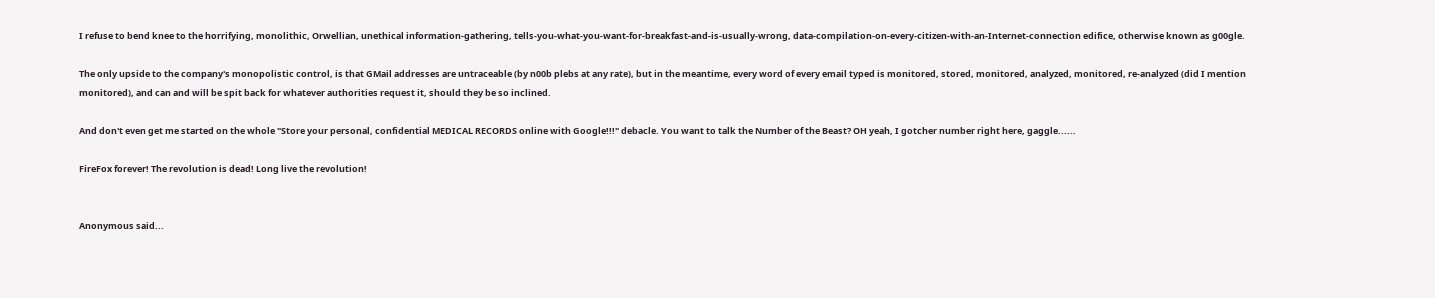I refuse to bend knee to the horrifying, monolithic, Orwellian, unethical information-gathering, tells-you-what-you-want-for-breakfast-and-is-usually-wrong, data-compilation-on-every-citizen-with-an-Internet-connection edifice, otherwise known as g00gle.

The only upside to the company's monopolistic control, is that GMail addresses are untraceable (by n00b plebs at any rate), but in the meantime, every word of every email typed is monitored, stored, monitored, analyzed, monitored, re-analyzed (did I mention monitored), and can and will be spit back for whatever authorities request it, should they be so inclined.

And don't even get me started on the whole "Store your personal, confidential MEDICAL RECORDS online with Google!!!" debacle. You want to talk the Number of the Beast? OH yeah, I gotcher number right here, gaggle......

FireFox forever! The revolution is dead! Long live the revolution!


Anonymous said...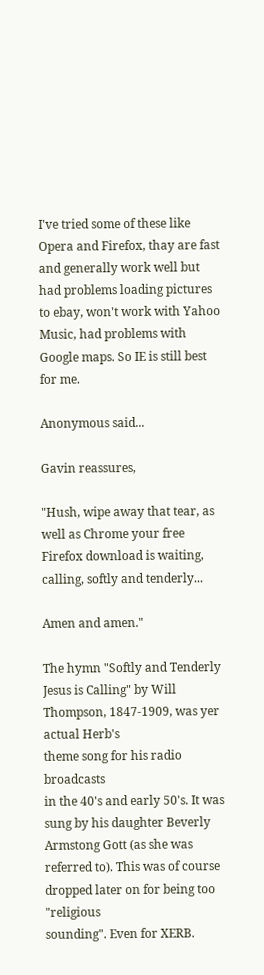I've tried some of these like Opera and Firefox, thay are fast and generally work well but had problems loading pictures to ebay, won't work with Yahoo Music, had problems with Google maps. So IE is still best for me.

Anonymous said...

Gavin reassures,

"Hush, wipe away that tear, as well as Chrome your free Firefox download is waiting, calling, softly and tenderly...

Amen and amen."

The hymn "Softly and Tenderly Jesus is Calling" by Will Thompson, 1847-1909, was yer actual Herb's
theme song for his radio broadcasts
in the 40's and early 50's. It was
sung by his daughter Beverly Armstong Gott (as she was referred to). This was of course dropped later on for being too "religious
sounding". Even for XERB.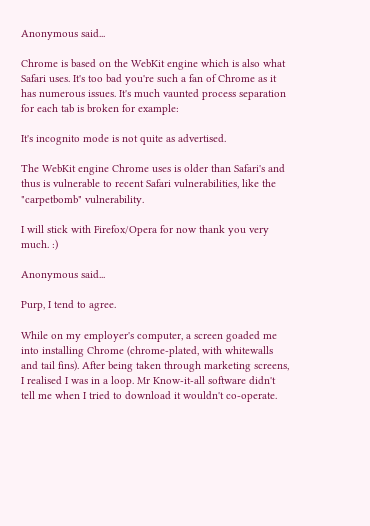Anonymous said...

Chrome is based on the WebKit engine which is also what Safari uses. It's too bad you're such a fan of Chrome as it has numerous issues. It's much vaunted process separation for each tab is broken for example:

It's incognito mode is not quite as advertised.

The WebKit engine Chrome uses is older than Safari's and thus is vulnerable to recent Safari vulnerabilities, like the "carpetbomb" vulnerability.

I will stick with Firefox/Opera for now thank you very much. :)

Anonymous said...

Purp, I tend to agree.

While on my employer's computer, a screen goaded me into installing Chrome (chrome-plated, with whitewalls and tail fins). After being taken through marketing screens, I realised I was in a loop. Mr Know-it-all software didn't tell me when I tried to download it wouldn't co-operate.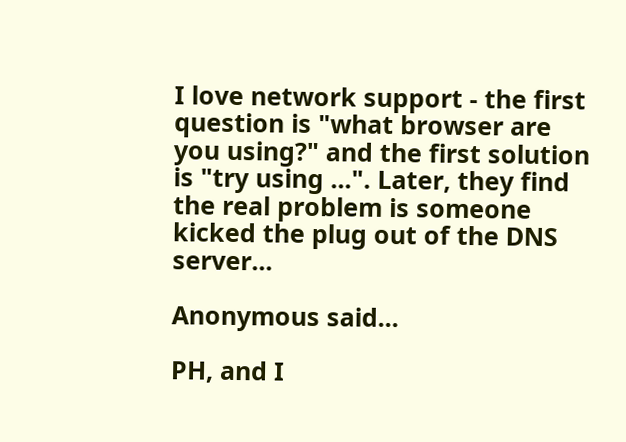I love network support - the first question is "what browser are you using?" and the first solution is "try using ...". Later, they find the real problem is someone kicked the plug out of the DNS server...

Anonymous said...

PH, and I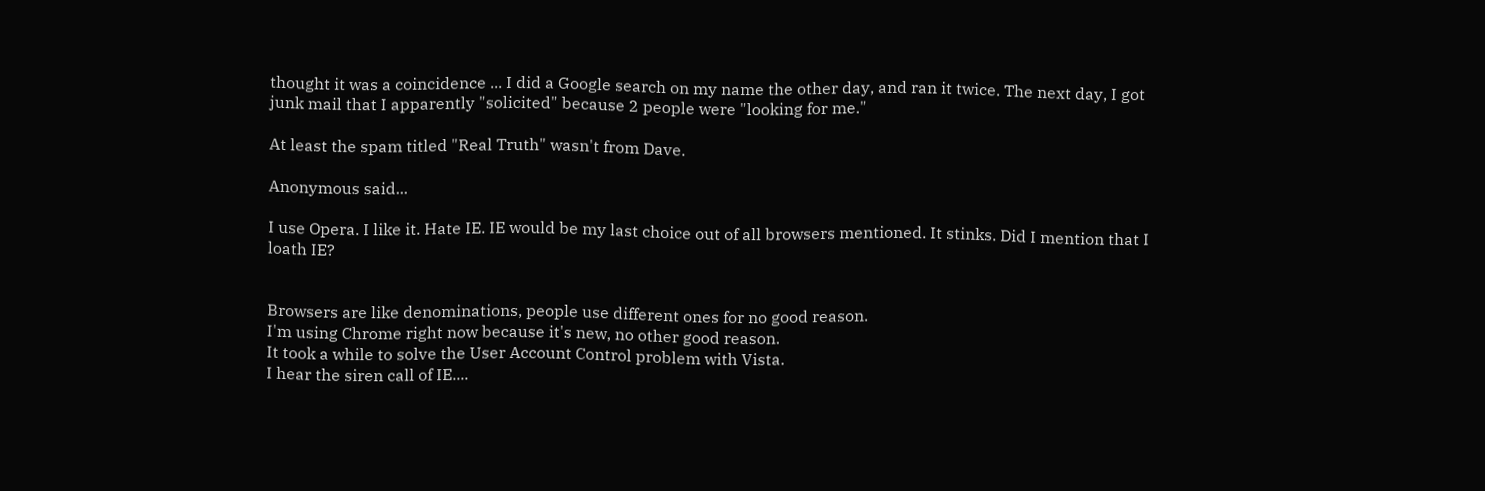thought it was a coincidence ... I did a Google search on my name the other day, and ran it twice. The next day, I got junk mail that I apparently "solicited" because 2 people were "looking for me."

At least the spam titled "Real Truth" wasn't from Dave.

Anonymous said...

I use Opera. I like it. Hate IE. IE would be my last choice out of all browsers mentioned. It stinks. Did I mention that I loath IE?


Browsers are like denominations, people use different ones for no good reason.
I'm using Chrome right now because it's new, no other good reason.
It took a while to solve the User Account Control problem with Vista.
I hear the siren call of IE....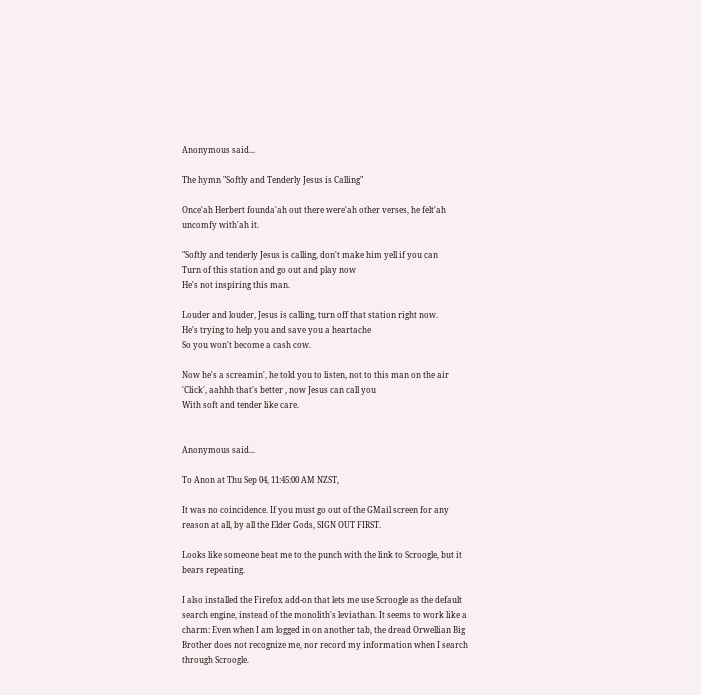Anonymous said...

The hymn "Softly and Tenderly Jesus is Calling"

Once'ah Herbert founda'ah out there were'ah other verses, he felt'ah uncomfy with'ah it.

"Softly and tenderly Jesus is calling, don't make him yell if you can
Turn of this station and go out and play now
He's not inspiring this man.

Louder and louder, Jesus is calling, turn off that station right now.
He's trying to help you and save you a heartache
So you won't become a cash cow.

Now he's a screamin', he told you to listen, not to this man on the air
'Click', aahhh that's better , now Jesus can call you
With soft and tender like care.


Anonymous said...

To Anon at Thu Sep 04, 11:45:00 AM NZST,

It was no coincidence. If you must go out of the GMail screen for any reason at all, by all the Elder Gods, SIGN OUT FIRST.

Looks like someone beat me to the punch with the link to Scroogle, but it bears repeating.

I also installed the Firefox add-on that lets me use Scroogle as the default search engine, instead of the monolith's leviathan. It seems to work like a charm: Even when I am logged in on another tab, the dread Orwellian Big Brother does not recognize me, nor record my information when I search through Scroogle.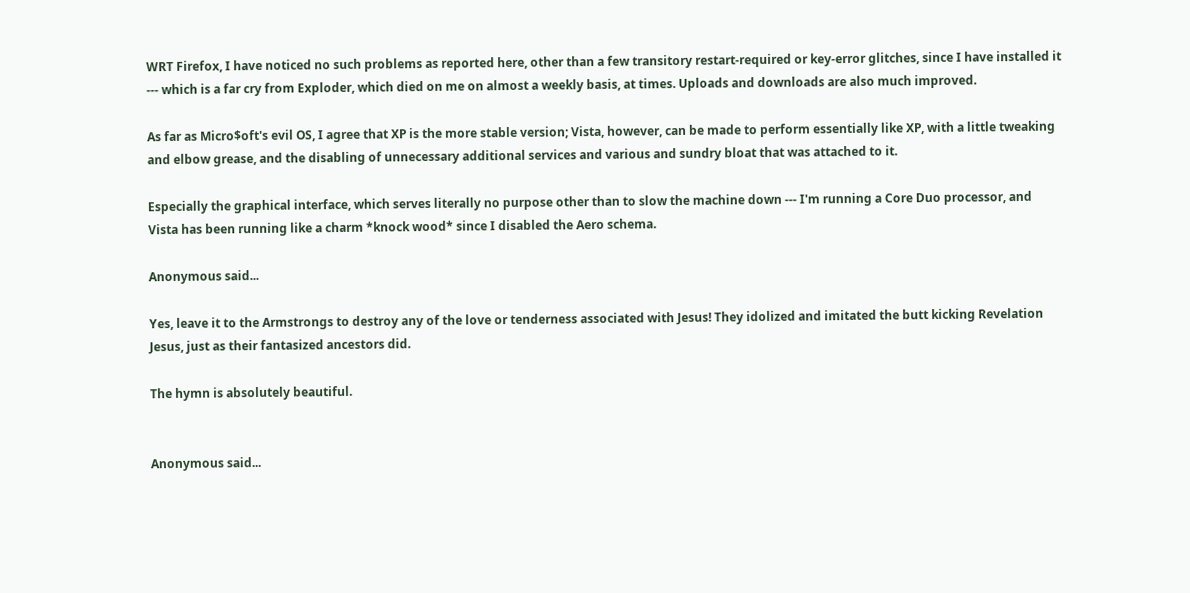WRT Firefox, I have noticed no such problems as reported here, other than a few transitory restart-required or key-error glitches, since I have installed it --- which is a far cry from Exploder, which died on me on almost a weekly basis, at times. Uploads and downloads are also much improved.

As far as Micro$oft's evil OS, I agree that XP is the more stable version; Vista, however, can be made to perform essentially like XP, with a little tweaking and elbow grease, and the disabling of unnecessary additional services and various and sundry bloat that was attached to it.

Especially the graphical interface, which serves literally no purpose other than to slow the machine down --- I'm running a Core Duo processor, and Vista has been running like a charm *knock wood* since I disabled the Aero schema.

Anonymous said...

Yes, leave it to the Armstrongs to destroy any of the love or tenderness associated with Jesus! They idolized and imitated the butt kicking Revelation Jesus, just as their fantasized ancestors did.

The hymn is absolutely beautiful.


Anonymous said...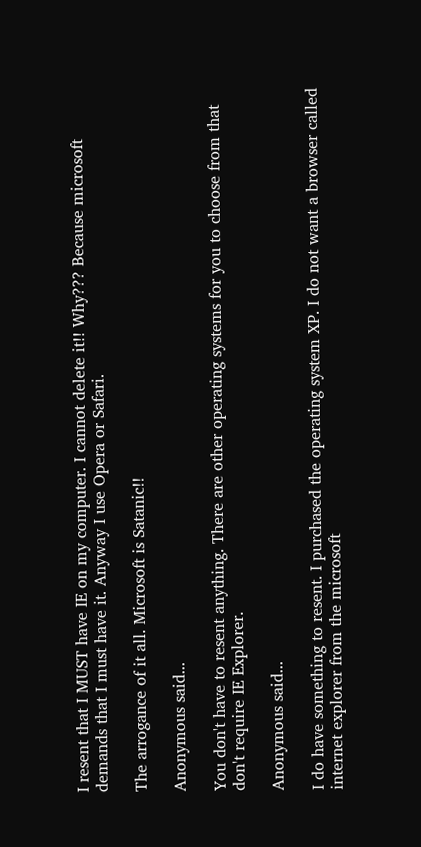I resent that I MUST have IE on my computer. I cannot delete it!! Why??? Because microsoft demands that I must have it. Anyway I use Opera or Safari.

The arrogance of it all. Microsoft is Satanic!!

Anonymous said...

You don't have to resent anything. There are other operating systems for you to choose from that don't require IE Explorer.

Anonymous said...

I do have something to resent. I purchased the operating system XP. I do not want a browser called internet explorer from the microsoft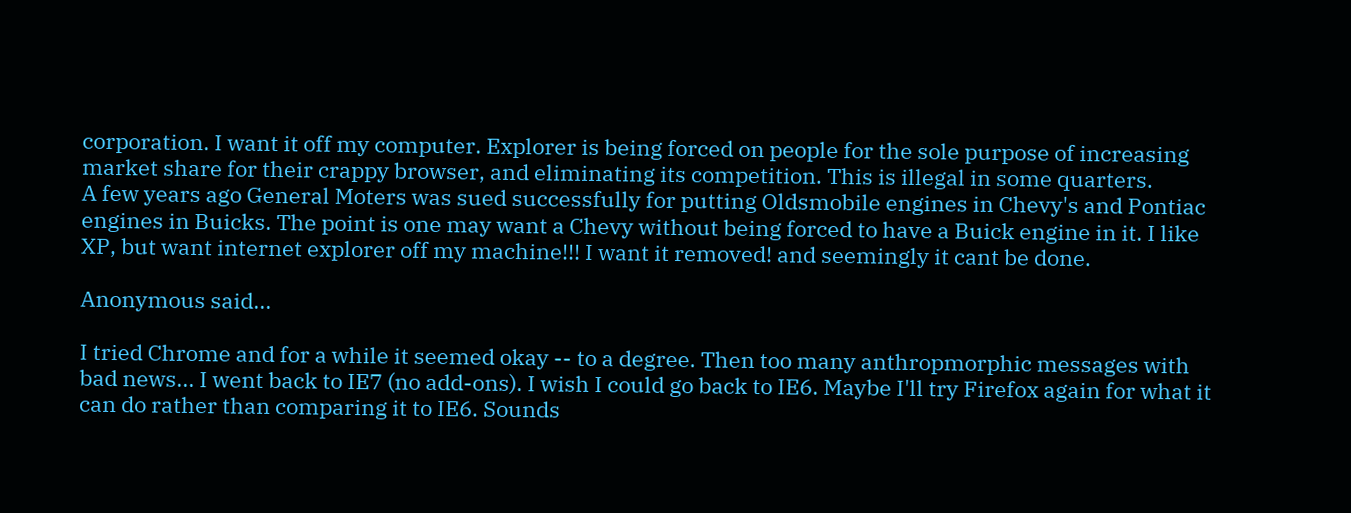corporation. I want it off my computer. Explorer is being forced on people for the sole purpose of increasing market share for their crappy browser, and eliminating its competition. This is illegal in some quarters.
A few years ago General Moters was sued successfully for putting Oldsmobile engines in Chevy's and Pontiac engines in Buicks. The point is one may want a Chevy without being forced to have a Buick engine in it. I like XP, but want internet explorer off my machine!!! I want it removed! and seemingly it cant be done.

Anonymous said...

I tried Chrome and for a while it seemed okay -- to a degree. Then too many anthropmorphic messages with bad news... I went back to IE7 (no add-ons). I wish I could go back to IE6. Maybe I'll try Firefox again for what it can do rather than comparing it to IE6. Sounds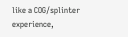like a COG/splinter experience,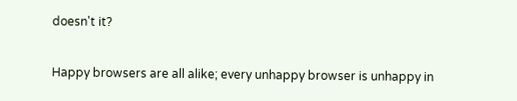doesn't it?

Happy browsers are all alike; every unhappy browser is unhappy in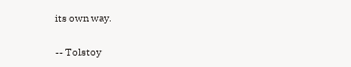its own way.

-- Tolstoy